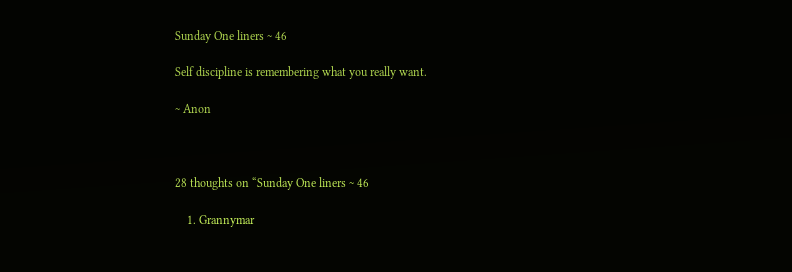Sunday One liners ~ 46

Self discipline is remembering what you really want.

~ Anon



28 thoughts on “Sunday One liners ~ 46

    1. Grannymar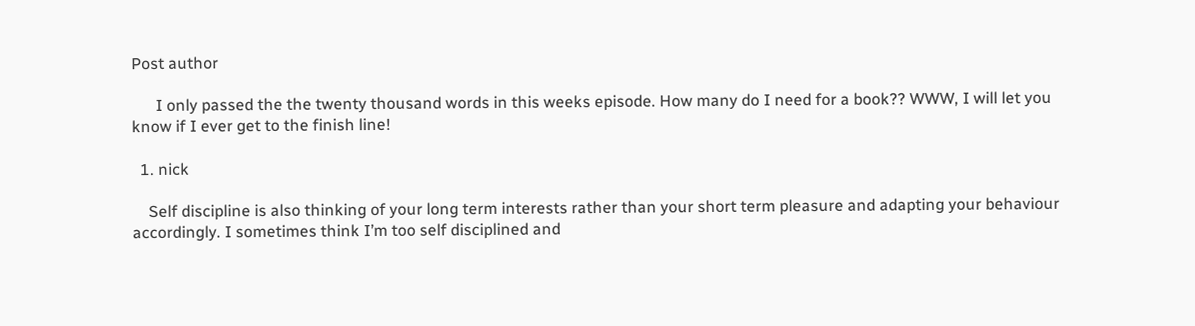Post author

      I only passed the the twenty thousand words in this weeks episode. How many do I need for a book?? WWW, I will let you know if I ever get to the finish line!

  1. nick

    Self discipline is also thinking of your long term interests rather than your short term pleasure and adapting your behaviour accordingly. I sometimes think I’m too self disciplined and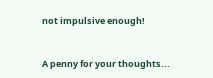not impulsive enough!


A penny for your thoughts...